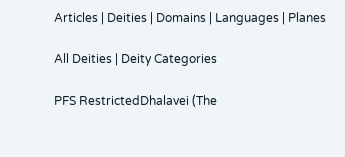Articles | Deities | Domains | Languages | Planes

All Deities | Deity Categories

PFS RestrictedDhalavei (The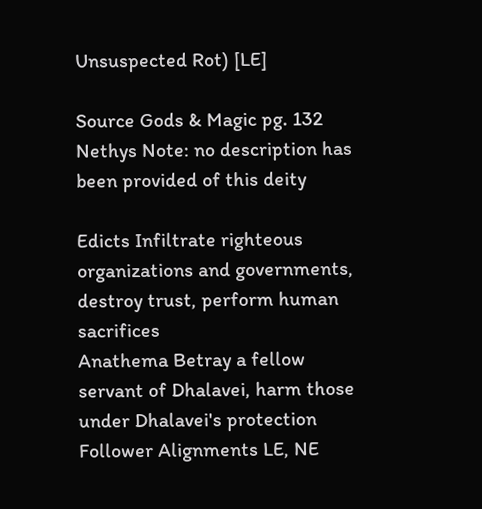Unsuspected Rot) [LE]

Source Gods & Magic pg. 132
Nethys Note: no description has been provided of this deity

Edicts Infiltrate righteous organizations and governments, destroy trust, perform human sacrifices
Anathema Betray a fellow servant of Dhalavei, harm those under Dhalavei's protection
Follower Alignments LE, NE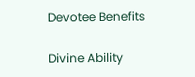Devotee Benefits

Divine Ability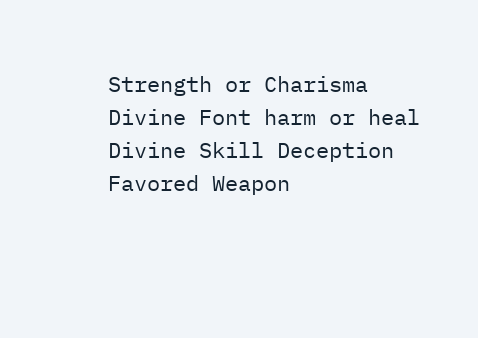Strength or Charisma
Divine Font harm or heal
Divine Skill Deception
Favored Weapon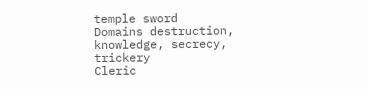temple sword
Domains destruction, knowledge, secrecy, trickery
Cleric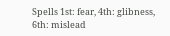Spells 1st: fear, 4th: glibness, 6th: mislead